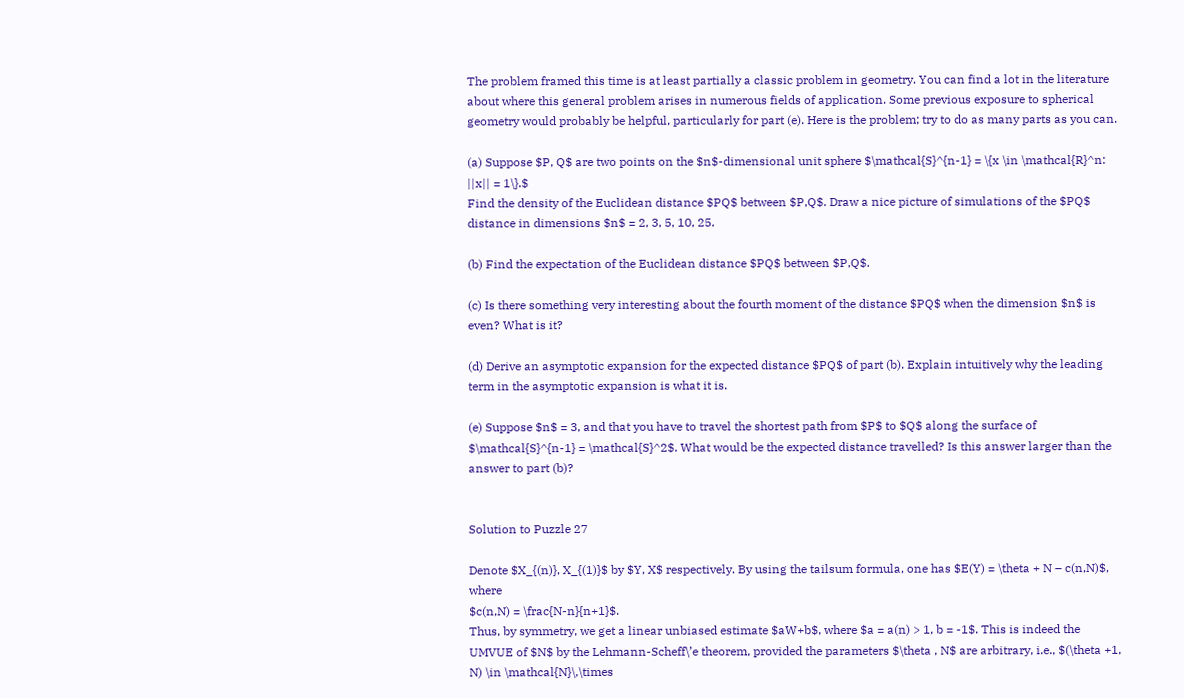The problem framed this time is at least partially a classic problem in geometry. You can find a lot in the literature about where this general problem arises in numerous fields of application. Some previous exposure to spherical geometry would probably be helpful, particularly for part (e). Here is the problem; try to do as many parts as you can.

(a) Suppose $P, Q$ are two points on the $n$-dimensional unit sphere $\mathcal{S}^{n-1} = \{x \in \mathcal{R}^n: ||x|| = 1\}.$
Find the density of the Euclidean distance $PQ$ between $P,Q$. Draw a nice picture of simulations of the $PQ$ distance in dimensions $n$ = 2, 3, 5, 10, 25.

(b) Find the expectation of the Euclidean distance $PQ$ between $P,Q$.

(c) Is there something very interesting about the fourth moment of the distance $PQ$ when the dimension $n$ is even? What is it?

(d) Derive an asymptotic expansion for the expected distance $PQ$ of part (b). Explain intuitively why the leading term in the asymptotic expansion is what it is.

(e) Suppose $n$ = 3, and that you have to travel the shortest path from $P$ to $Q$ along the surface of $\mathcal{S}^{n-1} = \mathcal{S}^2$. What would be the expected distance travelled? Is this answer larger than the answer to part (b)?


Solution to Puzzle 27

Denote $X_{(n)}, X_{(1)}$ by $Y, X$ respectively. By using the tailsum formula, one has $E(Y) = \theta + N – c(n,N)$, where
$c(n,N) = \frac{N-n}{n+1}$.
Thus, by symmetry, we get a linear unbiased estimate $aW+b$, where $a = a(n) > 1, b = -1$. This is indeed the UMVUE of $N$ by the Lehmann-Scheff\’e theorem, provided the parameters $\theta , N$ are arbitrary, i.e., $(\theta +1, N) \in \mathcal{N}\,\times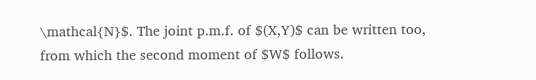\mathcal{N}$. The joint p.m.f. of $(X,Y)$ can be written too, from which the second moment of $W$ follows.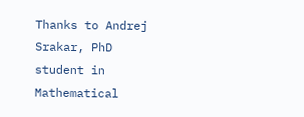Thanks to Andrej Srakar, PhD student in Mathematical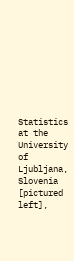Statistics at the University of Ljubljana, Slovenia [pictured left],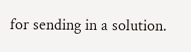for sending in a solution.